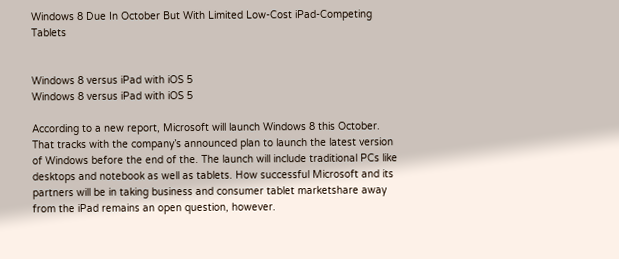Windows 8 Due In October But With Limited Low-Cost iPad-Competing Tablets


Windows 8 versus iPad with iOS 5
Windows 8 versus iPad with iOS 5

According to a new report, Microsoft will launch Windows 8 this October. That tracks with the company’s announced plan to launch the latest version of Windows before the end of the. The launch will include traditional PCs like desktops and notebook as well as tablets. How successful Microsoft and its partners will be in taking business and consumer tablet marketshare away from the iPad remains an open question, however.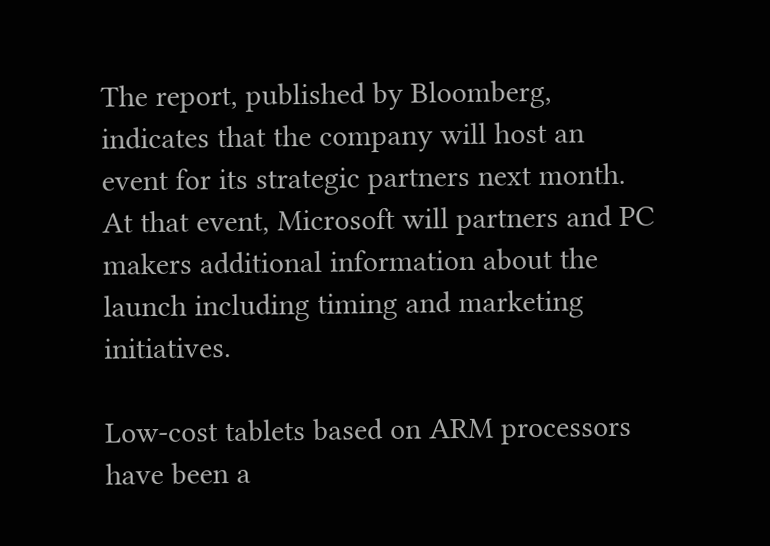The report, published by Bloomberg, indicates that the company will host an event for its strategic partners next month. At that event, Microsoft will partners and PC makers additional information about the launch including timing and marketing initiatives.

Low-cost tablets based on ARM processors have been a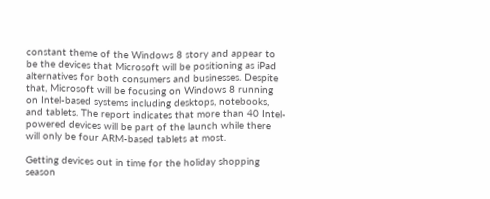constant theme of the Windows 8 story and appear to be the devices that Microsoft will be positioning as iPad alternatives for both consumers and businesses. Despite that, Microsoft will be focusing on Windows 8 running on Intel-based systems including desktops, notebooks, and tablets. The report indicates that more than 40 Intel-powered devices will be part of the launch while there will only be four ARM-based tablets at most.

Getting devices out in time for the holiday shopping season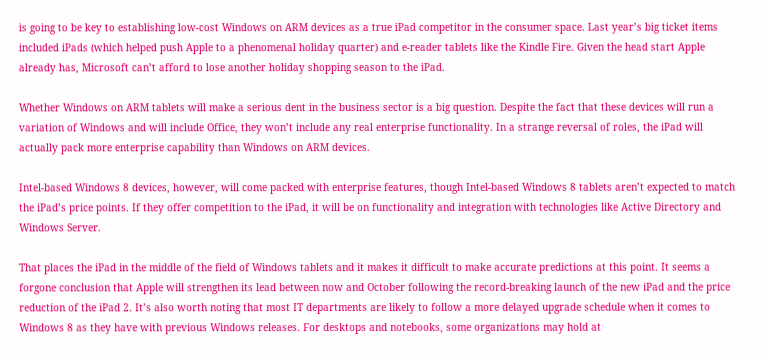is going to be key to establishing low-cost Windows on ARM devices as a true iPad competitor in the consumer space. Last year’s big ticket items included iPads (which helped push Apple to a phenomenal holiday quarter) and e-reader tablets like the Kindle Fire. Given the head start Apple already has, Microsoft can’t afford to lose another holiday shopping season to the iPad.

Whether Windows on ARM tablets will make a serious dent in the business sector is a big question. Despite the fact that these devices will run a variation of Windows and will include Office, they won’t include any real enterprise functionality. In a strange reversal of roles, the iPad will actually pack more enterprise capability than Windows on ARM devices.

Intel-based Windows 8 devices, however, will come packed with enterprise features, though Intel-based Windows 8 tablets aren’t expected to match the iPad’s price points. If they offer competition to the iPad, it will be on functionality and integration with technologies like Active Directory and Windows Server.

That places the iPad in the middle of the field of Windows tablets and it makes it difficult to make accurate predictions at this point. It seems a forgone conclusion that Apple will strengthen its lead between now and October following the record-breaking launch of the new iPad and the price reduction of the iPad 2. It’s also worth noting that most IT departments are likely to follow a more delayed upgrade schedule when it comes to Windows 8 as they have with previous Windows releases. For desktops and notebooks, some organizations may hold at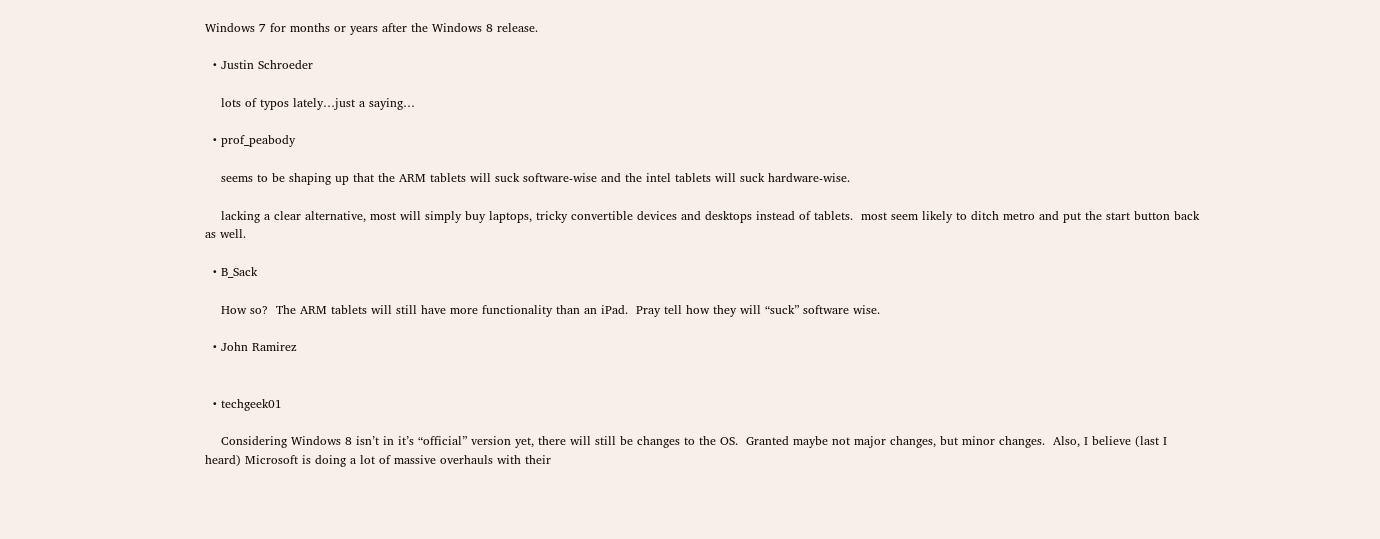Windows 7 for months or years after the Windows 8 release.

  • Justin Schroeder

    lots of typos lately…just a saying…

  • prof_peabody

    seems to be shaping up that the ARM tablets will suck software-wise and the intel tablets will suck hardware-wise.

    lacking a clear alternative, most will simply buy laptops, tricky convertible devices and desktops instead of tablets.  most seem likely to ditch metro and put the start button back as well.

  • B_Sack

    How so?  The ARM tablets will still have more functionality than an iPad.  Pray tell how they will “suck” software wise.

  • John Ramirez


  • techgeek01

    Considering Windows 8 isn’t in it’s “official” version yet, there will still be changes to the OS.  Granted maybe not major changes, but minor changes.  Also, I believe (last I heard) Microsoft is doing a lot of massive overhauls with their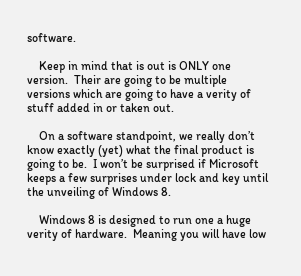software.

    Keep in mind that is out is ONLY one version.  Their are going to be multiple versions which are going to have a verity of stuff added in or taken out.

    On a software standpoint, we really don’t know exactly (yet) what the final product is going to be.  I won’t be surprised if Microsoft keeps a few surprises under lock and key until the unveiling of Windows 8.

    Windows 8 is designed to run one a huge verity of hardware.  Meaning you will have low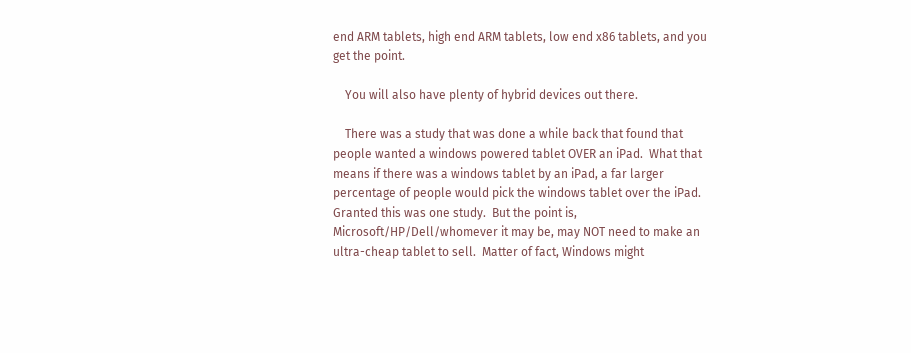end ARM tablets, high end ARM tablets, low end x86 tablets, and you get the point.

    You will also have plenty of hybrid devices out there.

    There was a study that was done a while back that found that people wanted a windows powered tablet OVER an iPad.  What that means if there was a windows tablet by an iPad, a far larger percentage of people would pick the windows tablet over the iPad.  Granted this was one study.  But the point is, Microsoft/HP/Dell/whomever it may be, may NOT need to make an ultra-cheap tablet to sell.  Matter of fact, Windows might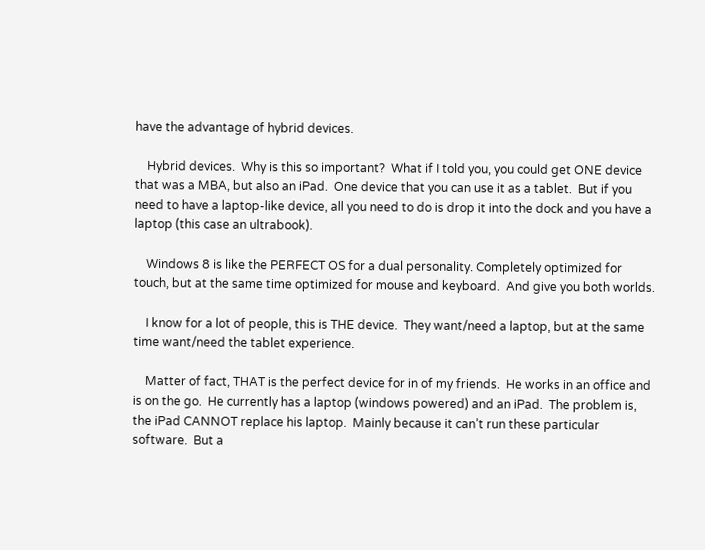have the advantage of hybrid devices.

    Hybrid devices.  Why is this so important?  What if I told you, you could get ONE device that was a MBA, but also an iPad.  One device that you can use it as a tablet.  But if you need to have a laptop-like device, all you need to do is drop it into the dock and you have a laptop (this case an ultrabook).

    Windows 8 is like the PERFECT OS for a dual personality. Completely optimized for touch, but at the same time optimized for mouse and keyboard.  And give you both worlds.

    I know for a lot of people, this is THE device.  They want/need a laptop, but at the same time want/need the tablet experience.

    Matter of fact, THAT is the perfect device for in of my friends.  He works in an office and is on the go.  He currently has a laptop (windows powered) and an iPad.  The problem is, the iPad CANNOT replace his laptop.  Mainly because it can’t run these particular software.  But a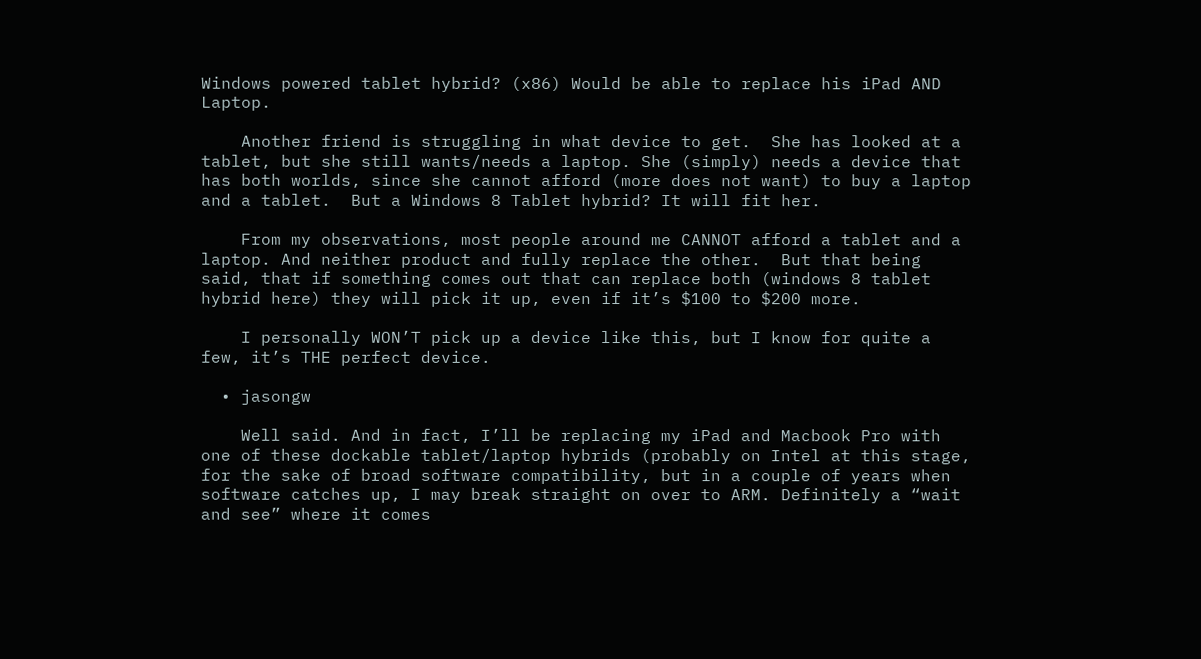Windows powered tablet hybrid? (x86) Would be able to replace his iPad AND Laptop.

    Another friend is struggling in what device to get.  She has looked at a tablet, but she still wants/needs a laptop. She (simply) needs a device that has both worlds, since she cannot afford (more does not want) to buy a laptop and a tablet.  But a Windows 8 Tablet hybrid? It will fit her.

    From my observations, most people around me CANNOT afford a tablet and a laptop. And neither product and fully replace the other.  But that being said, that if something comes out that can replace both (windows 8 tablet hybrid here) they will pick it up, even if it’s $100 to $200 more.

    I personally WON’T pick up a device like this, but I know for quite a few, it’s THE perfect device.

  • jasongw

    Well said. And in fact, I’ll be replacing my iPad and Macbook Pro with one of these dockable tablet/laptop hybrids (probably on Intel at this stage, for the sake of broad software compatibility, but in a couple of years when software catches up, I may break straight on over to ARM. Definitely a “wait and see” where it comes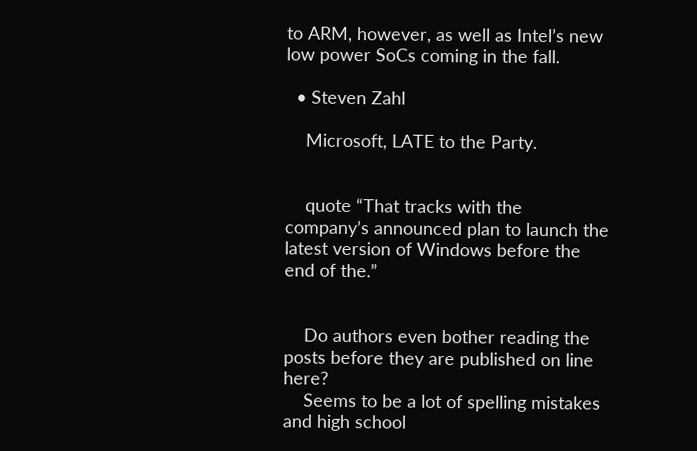to ARM, however, as well as Intel’s new low power SoCs coming in the fall.

  • Steven Zahl

    Microsoft, LATE to the Party.


    quote “That tracks with the company’s announced plan to launch the latest version of Windows before the end of the.”


    Do authors even bother reading the posts before they are published on line here?
    Seems to be a lot of spelling mistakes and high school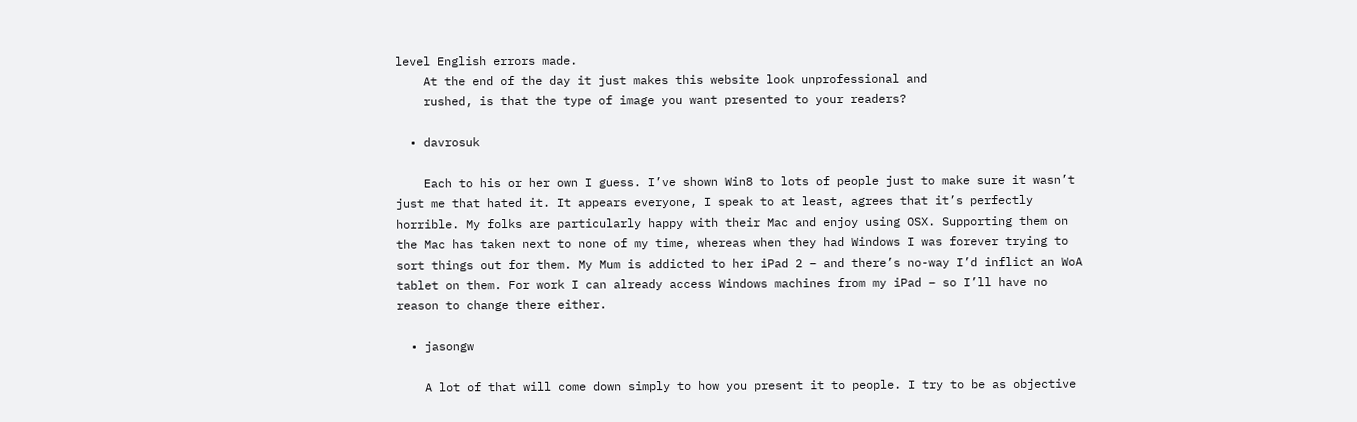level English errors made.
    At the end of the day it just makes this website look unprofessional and
    rushed, is that the type of image you want presented to your readers?

  • davrosuk

    Each to his or her own I guess. I’ve shown Win8 to lots of people just to make sure it wasn’t just me that hated it. It appears everyone, I speak to at least, agrees that it’s perfectly horrible. My folks are particularly happy with their Mac and enjoy using OSX. Supporting them on the Mac has taken next to none of my time, whereas when they had Windows I was forever trying to sort things out for them. My Mum is addicted to her iPad 2 – and there’s no-way I’d inflict an WoA tablet on them. For work I can already access Windows machines from my iPad – so I’ll have no reason to change there either.

  • jasongw

    A lot of that will come down simply to how you present it to people. I try to be as objective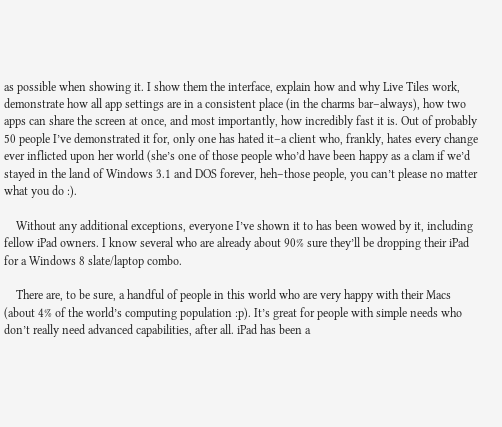as possible when showing it. I show them the interface, explain how and why Live Tiles work, demonstrate how all app settings are in a consistent place (in the charms bar–always), how two apps can share the screen at once, and most importantly, how incredibly fast it is. Out of probably 50 people I’ve demonstrated it for, only one has hated it–a client who, frankly, hates every change ever inflicted upon her world (she’s one of those people who’d have been happy as a clam if we’d stayed in the land of Windows 3.1 and DOS forever, heh–those people, you can’t please no matter what you do :).

    Without any additional exceptions, everyone I’ve shown it to has been wowed by it, including fellow iPad owners. I know several who are already about 90% sure they’ll be dropping their iPad for a Windows 8 slate/laptop combo.

    There are, to be sure, a handful of people in this world who are very happy with their Macs (about 4% of the world’s computing population :p). It’s great for people with simple needs who don’t really need advanced capabilities, after all. iPad has been a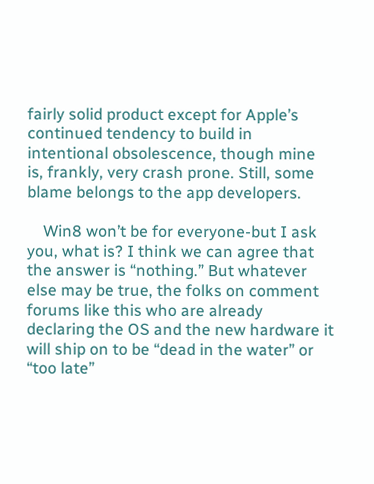fairly solid product except for Apple’s continued tendency to build in intentional obsolescence, though mine is, frankly, very crash prone. Still, some blame belongs to the app developers.

    Win8 won’t be for everyone-but I ask you, what is? I think we can agree that the answer is “nothing.” But whatever else may be true, the folks on comment forums like this who are already declaring the OS and the new hardware it will ship on to be “dead in the water” or “too late”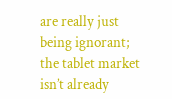are really just being ignorant; the tablet market isn’t already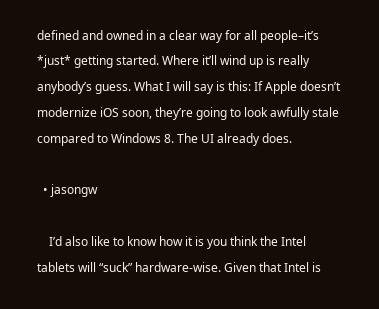defined and owned in a clear way for all people–it’s *just* getting started. Where it’ll wind up is really anybody’s guess. What I will say is this: If Apple doesn’t modernize iOS soon, they’re going to look awfully stale compared to Windows 8. The UI already does.

  • jasongw

    I’d also like to know how it is you think the Intel tablets will “suck” hardware-wise. Given that Intel is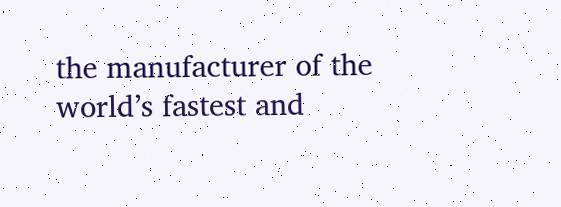the manufacturer of the world’s fastest and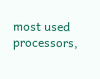most used processors,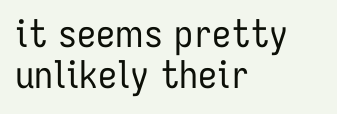it seems pretty unlikely their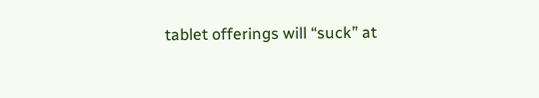tablet offerings will “suck” at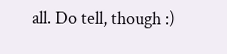all. Do tell, though :)